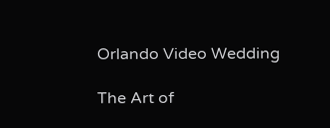Orlando Video Wedding

The Art of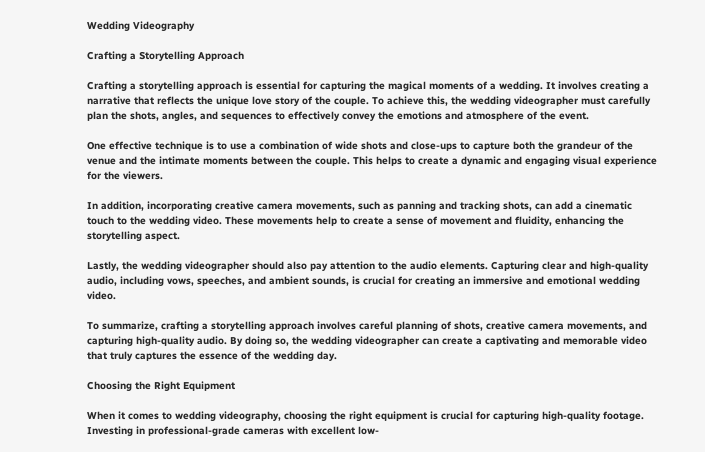Wedding Videography

Crafting a Storytelling Approach

Crafting a storytelling approach is essential for capturing the magical moments of a wedding. It involves creating a narrative that reflects the unique love story of the couple. To achieve this, the wedding videographer must carefully plan the shots, angles, and sequences to effectively convey the emotions and atmosphere of the event.

One effective technique is to use a combination of wide shots and close-ups to capture both the grandeur of the venue and the intimate moments between the couple. This helps to create a dynamic and engaging visual experience for the viewers.

In addition, incorporating creative camera movements, such as panning and tracking shots, can add a cinematic touch to the wedding video. These movements help to create a sense of movement and fluidity, enhancing the storytelling aspect.

Lastly, the wedding videographer should also pay attention to the audio elements. Capturing clear and high-quality audio, including vows, speeches, and ambient sounds, is crucial for creating an immersive and emotional wedding video.

To summarize, crafting a storytelling approach involves careful planning of shots, creative camera movements, and capturing high-quality audio. By doing so, the wedding videographer can create a captivating and memorable video that truly captures the essence of the wedding day.

Choosing the Right Equipment

When it comes to wedding videography, choosing the right equipment is crucial for capturing high-quality footage. Investing in professional-grade cameras with excellent low-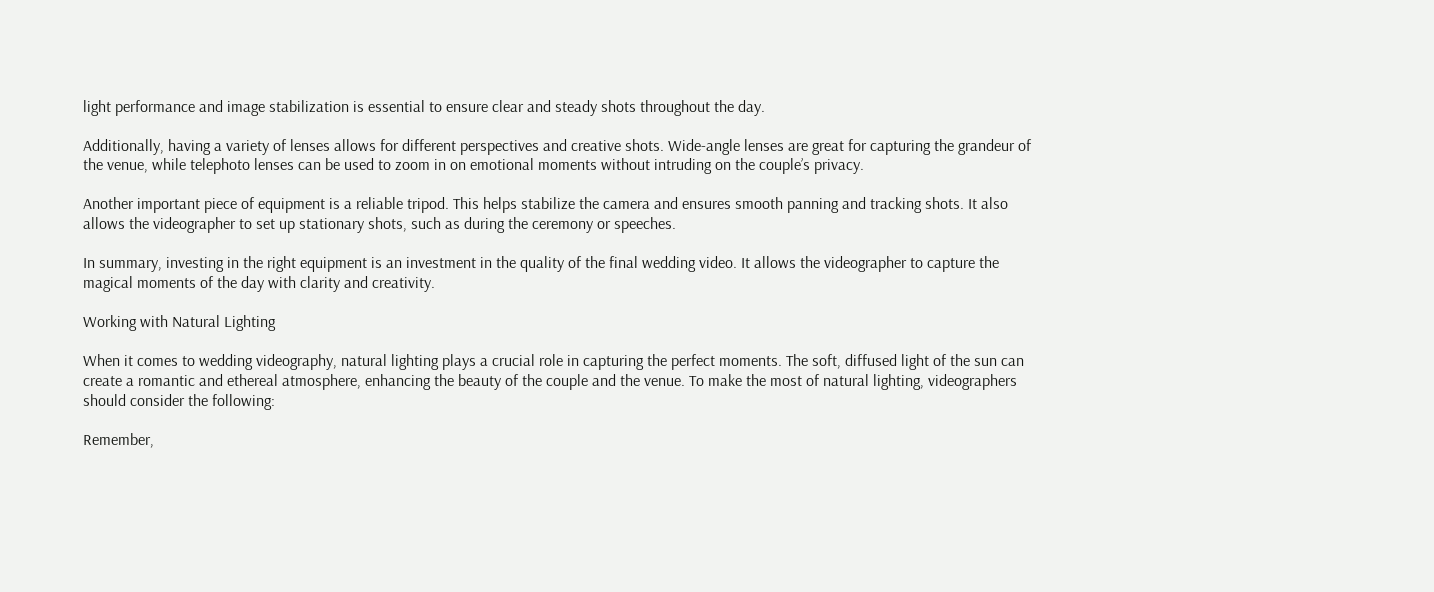light performance and image stabilization is essential to ensure clear and steady shots throughout the day.

Additionally, having a variety of lenses allows for different perspectives and creative shots. Wide-angle lenses are great for capturing the grandeur of the venue, while telephoto lenses can be used to zoom in on emotional moments without intruding on the couple’s privacy.

Another important piece of equipment is a reliable tripod. This helps stabilize the camera and ensures smooth panning and tracking shots. It also allows the videographer to set up stationary shots, such as during the ceremony or speeches.

In summary, investing in the right equipment is an investment in the quality of the final wedding video. It allows the videographer to capture the magical moments of the day with clarity and creativity.

Working with Natural Lighting

When it comes to wedding videography, natural lighting plays a crucial role in capturing the perfect moments. The soft, diffused light of the sun can create a romantic and ethereal atmosphere, enhancing the beauty of the couple and the venue. To make the most of natural lighting, videographers should consider the following:

Remember,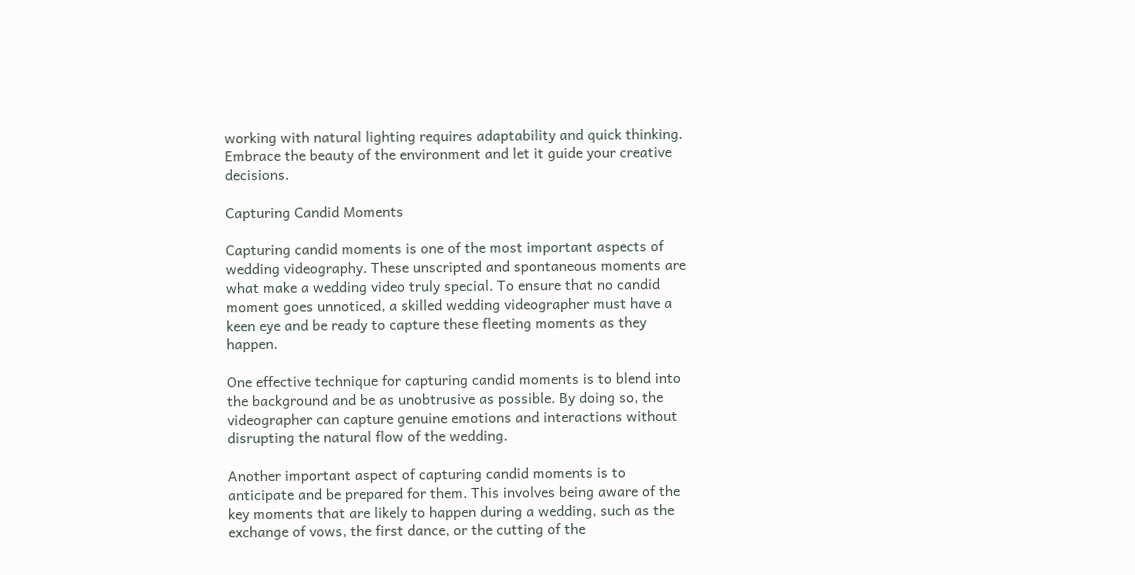working with natural lighting requires adaptability and quick thinking. Embrace the beauty of the environment and let it guide your creative decisions.

Capturing Candid Moments

Capturing candid moments is one of the most important aspects of wedding videography. These unscripted and spontaneous moments are what make a wedding video truly special. To ensure that no candid moment goes unnoticed, a skilled wedding videographer must have a keen eye and be ready to capture these fleeting moments as they happen.

One effective technique for capturing candid moments is to blend into the background and be as unobtrusive as possible. By doing so, the videographer can capture genuine emotions and interactions without disrupting the natural flow of the wedding.

Another important aspect of capturing candid moments is to anticipate and be prepared for them. This involves being aware of the key moments that are likely to happen during a wedding, such as the exchange of vows, the first dance, or the cutting of the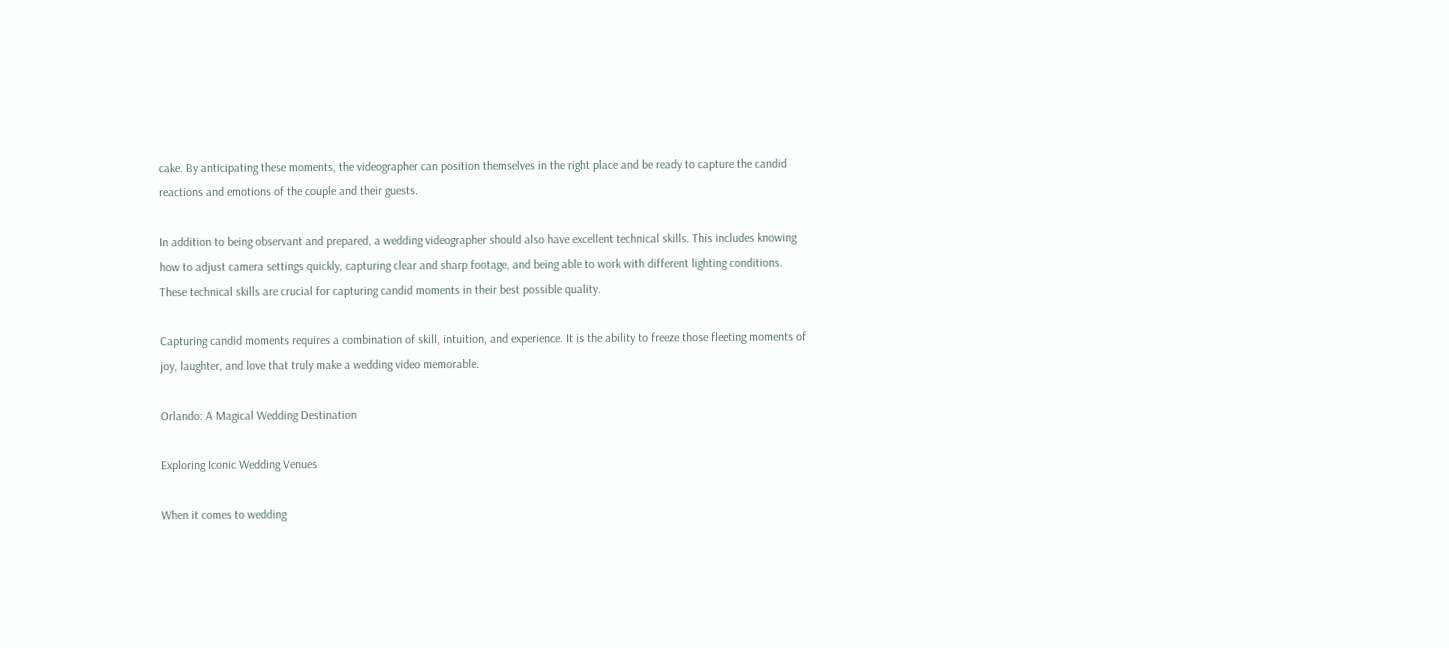cake. By anticipating these moments, the videographer can position themselves in the right place and be ready to capture the candid reactions and emotions of the couple and their guests.

In addition to being observant and prepared, a wedding videographer should also have excellent technical skills. This includes knowing how to adjust camera settings quickly, capturing clear and sharp footage, and being able to work with different lighting conditions. These technical skills are crucial for capturing candid moments in their best possible quality.

Capturing candid moments requires a combination of skill, intuition, and experience. It is the ability to freeze those fleeting moments of joy, laughter, and love that truly make a wedding video memorable.

Orlando: A Magical Wedding Destination

Exploring Iconic Wedding Venues

When it comes to wedding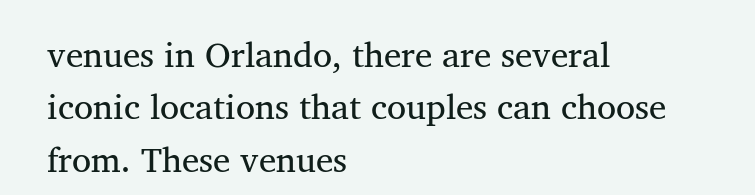venues in Orlando, there are several iconic locations that couples can choose from. These venues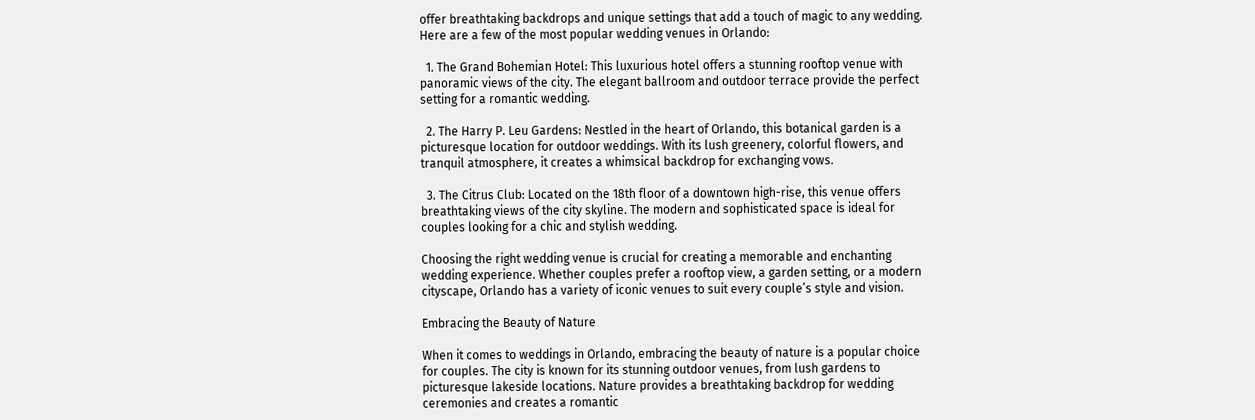offer breathtaking backdrops and unique settings that add a touch of magic to any wedding. Here are a few of the most popular wedding venues in Orlando:

  1. The Grand Bohemian Hotel: This luxurious hotel offers a stunning rooftop venue with panoramic views of the city. The elegant ballroom and outdoor terrace provide the perfect setting for a romantic wedding.

  2. The Harry P. Leu Gardens: Nestled in the heart of Orlando, this botanical garden is a picturesque location for outdoor weddings. With its lush greenery, colorful flowers, and tranquil atmosphere, it creates a whimsical backdrop for exchanging vows.

  3. The Citrus Club: Located on the 18th floor of a downtown high-rise, this venue offers breathtaking views of the city skyline. The modern and sophisticated space is ideal for couples looking for a chic and stylish wedding.

Choosing the right wedding venue is crucial for creating a memorable and enchanting wedding experience. Whether couples prefer a rooftop view, a garden setting, or a modern cityscape, Orlando has a variety of iconic venues to suit every couple’s style and vision.

Embracing the Beauty of Nature

When it comes to weddings in Orlando, embracing the beauty of nature is a popular choice for couples. The city is known for its stunning outdoor venues, from lush gardens to picturesque lakeside locations. Nature provides a breathtaking backdrop for wedding ceremonies and creates a romantic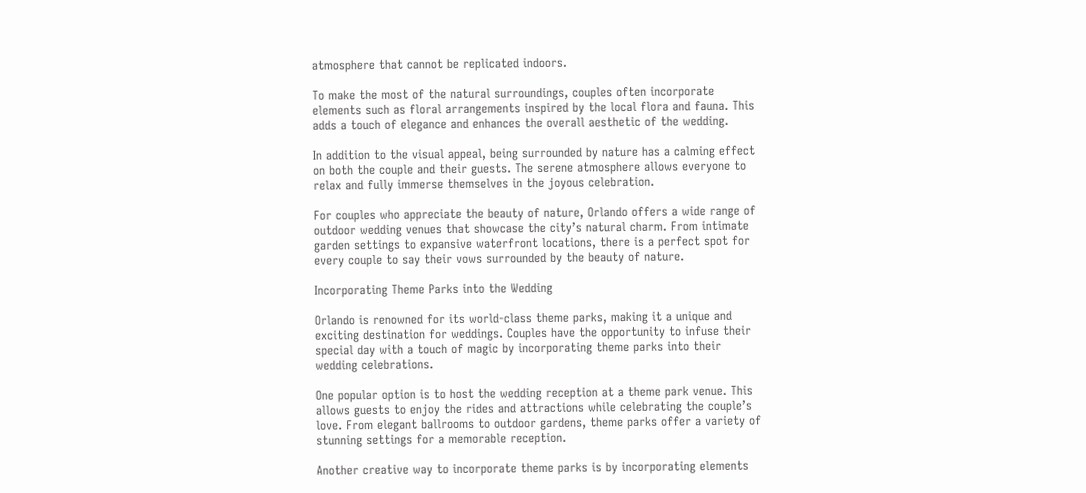atmosphere that cannot be replicated indoors.

To make the most of the natural surroundings, couples often incorporate elements such as floral arrangements inspired by the local flora and fauna. This adds a touch of elegance and enhances the overall aesthetic of the wedding.

In addition to the visual appeal, being surrounded by nature has a calming effect on both the couple and their guests. The serene atmosphere allows everyone to relax and fully immerse themselves in the joyous celebration.

For couples who appreciate the beauty of nature, Orlando offers a wide range of outdoor wedding venues that showcase the city’s natural charm. From intimate garden settings to expansive waterfront locations, there is a perfect spot for every couple to say their vows surrounded by the beauty of nature.

Incorporating Theme Parks into the Wedding

Orlando is renowned for its world-class theme parks, making it a unique and exciting destination for weddings. Couples have the opportunity to infuse their special day with a touch of magic by incorporating theme parks into their wedding celebrations.

One popular option is to host the wedding reception at a theme park venue. This allows guests to enjoy the rides and attractions while celebrating the couple’s love. From elegant ballrooms to outdoor gardens, theme parks offer a variety of stunning settings for a memorable reception.

Another creative way to incorporate theme parks is by incorporating elements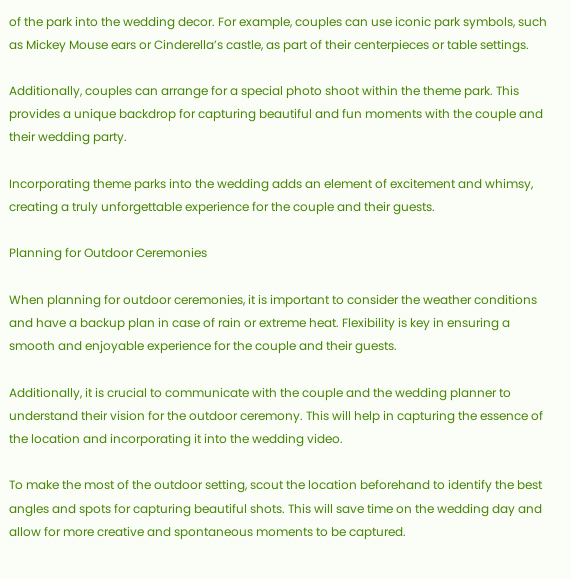of the park into the wedding decor. For example, couples can use iconic park symbols, such as Mickey Mouse ears or Cinderella’s castle, as part of their centerpieces or table settings.

Additionally, couples can arrange for a special photo shoot within the theme park. This provides a unique backdrop for capturing beautiful and fun moments with the couple and their wedding party.

Incorporating theme parks into the wedding adds an element of excitement and whimsy, creating a truly unforgettable experience for the couple and their guests.

Planning for Outdoor Ceremonies

When planning for outdoor ceremonies, it is important to consider the weather conditions and have a backup plan in case of rain or extreme heat. Flexibility is key in ensuring a smooth and enjoyable experience for the couple and their guests.

Additionally, it is crucial to communicate with the couple and the wedding planner to understand their vision for the outdoor ceremony. This will help in capturing the essence of the location and incorporating it into the wedding video.

To make the most of the outdoor setting, scout the location beforehand to identify the best angles and spots for capturing beautiful shots. This will save time on the wedding day and allow for more creative and spontaneous moments to be captured.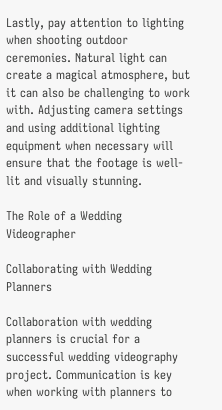Lastly, pay attention to lighting when shooting outdoor ceremonies. Natural light can create a magical atmosphere, but it can also be challenging to work with. Adjusting camera settings and using additional lighting equipment when necessary will ensure that the footage is well-lit and visually stunning.

The Role of a Wedding Videographer

Collaborating with Wedding Planners

Collaboration with wedding planners is crucial for a successful wedding videography project. Communication is key when working with planners to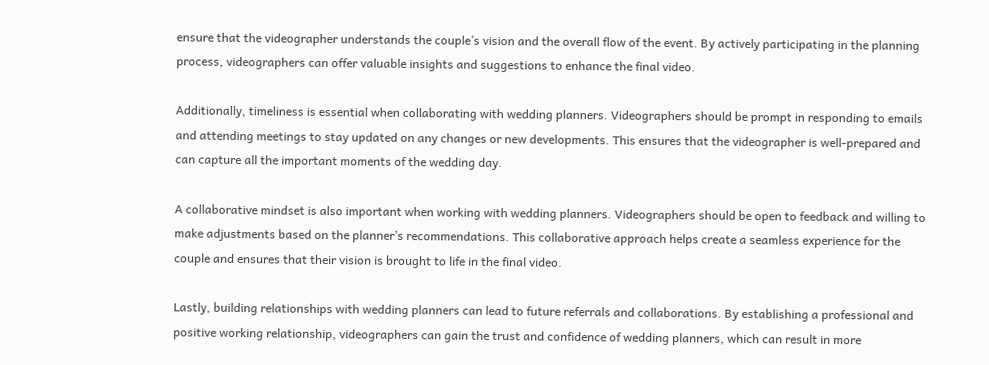ensure that the videographer understands the couple’s vision and the overall flow of the event. By actively participating in the planning process, videographers can offer valuable insights and suggestions to enhance the final video.

Additionally, timeliness is essential when collaborating with wedding planners. Videographers should be prompt in responding to emails and attending meetings to stay updated on any changes or new developments. This ensures that the videographer is well-prepared and can capture all the important moments of the wedding day.

A collaborative mindset is also important when working with wedding planners. Videographers should be open to feedback and willing to make adjustments based on the planner’s recommendations. This collaborative approach helps create a seamless experience for the couple and ensures that their vision is brought to life in the final video.

Lastly, building relationships with wedding planners can lead to future referrals and collaborations. By establishing a professional and positive working relationship, videographers can gain the trust and confidence of wedding planners, which can result in more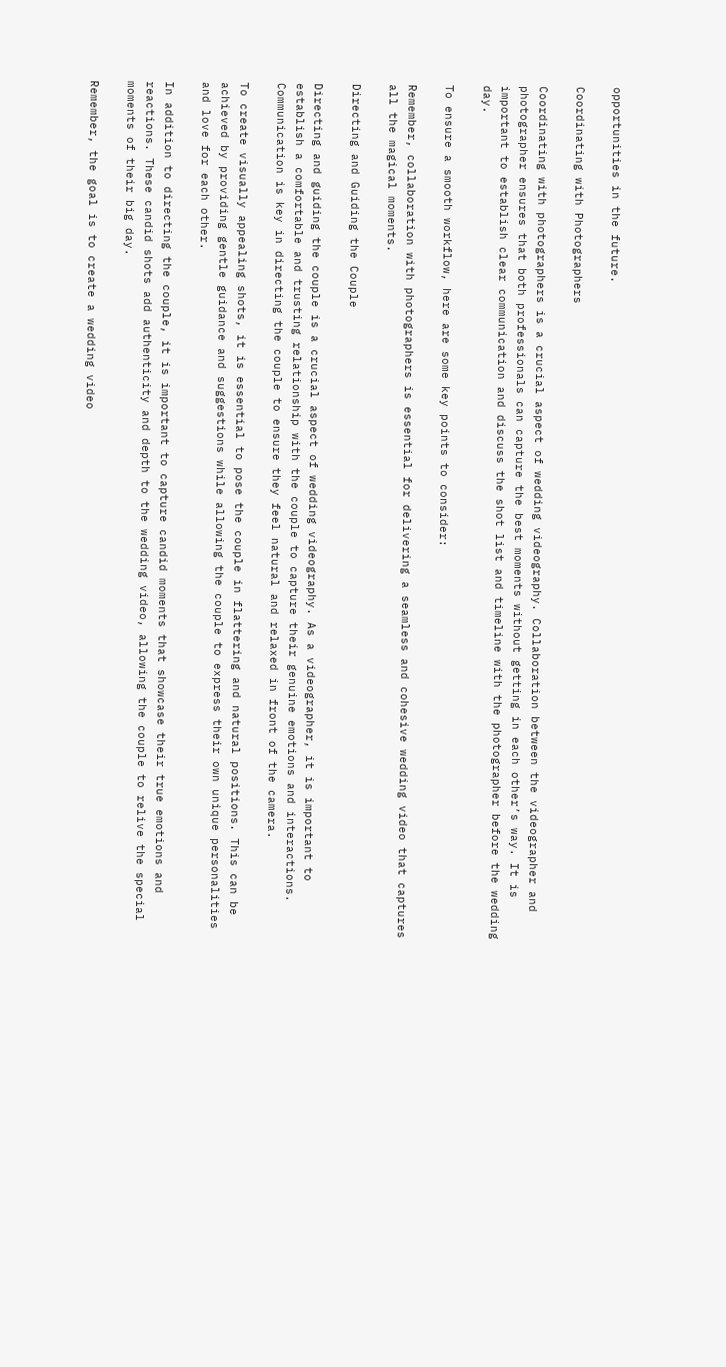opportunities in the future.

Coordinating with Photographers

Coordinating with photographers is a crucial aspect of wedding videography. Collaboration between the videographer and photographer ensures that both professionals can capture the best moments without getting in each other’s way. It is important to establish clear communication and discuss the shot list and timeline with the photographer before the wedding day.

To ensure a smooth workflow, here are some key points to consider:

Remember, collaboration with photographers is essential for delivering a seamless and cohesive wedding video that captures all the magical moments.

Directing and Guiding the Couple

Directing and guiding the couple is a crucial aspect of wedding videography. As a videographer, it is important to establish a comfortable and trusting relationship with the couple to capture their genuine emotions and interactions. Communication is key in directing the couple to ensure they feel natural and relaxed in front of the camera.

To create visually appealing shots, it is essential to pose the couple in flattering and natural positions. This can be achieved by providing gentle guidance and suggestions while allowing the couple to express their own unique personalities and love for each other.

In addition to directing the couple, it is important to capture candid moments that showcase their true emotions and reactions. These candid shots add authenticity and depth to the wedding video, allowing the couple to relive the special moments of their big day.

Remember, the goal is to create a wedding video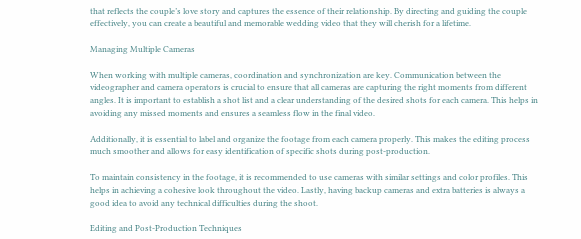that reflects the couple’s love story and captures the essence of their relationship. By directing and guiding the couple effectively, you can create a beautiful and memorable wedding video that they will cherish for a lifetime.

Managing Multiple Cameras

When working with multiple cameras, coordination and synchronization are key. Communication between the videographer and camera operators is crucial to ensure that all cameras are capturing the right moments from different angles. It is important to establish a shot list and a clear understanding of the desired shots for each camera. This helps in avoiding any missed moments and ensures a seamless flow in the final video.

Additionally, it is essential to label and organize the footage from each camera properly. This makes the editing process much smoother and allows for easy identification of specific shots during post-production.

To maintain consistency in the footage, it is recommended to use cameras with similar settings and color profiles. This helps in achieving a cohesive look throughout the video. Lastly, having backup cameras and extra batteries is always a good idea to avoid any technical difficulties during the shoot.

Editing and Post-Production Techniques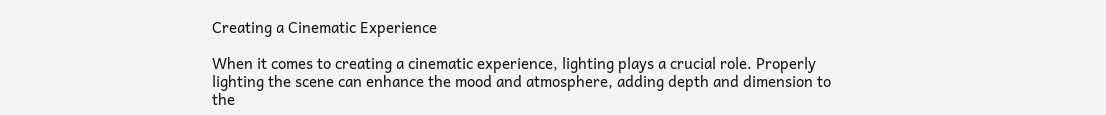Creating a Cinematic Experience

When it comes to creating a cinematic experience, lighting plays a crucial role. Properly lighting the scene can enhance the mood and atmosphere, adding depth and dimension to the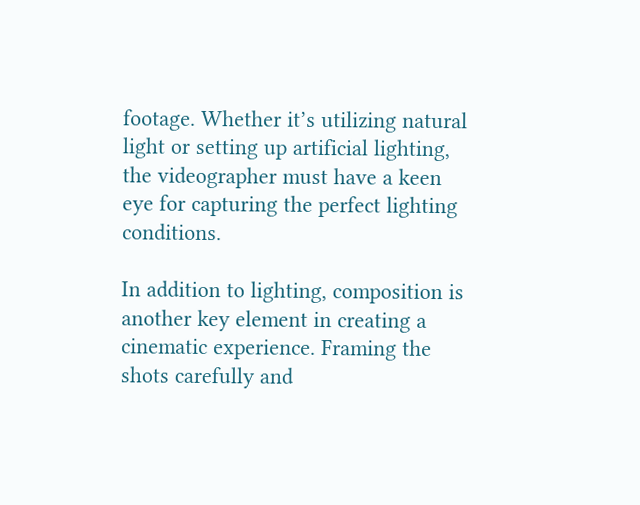footage. Whether it’s utilizing natural light or setting up artificial lighting, the videographer must have a keen eye for capturing the perfect lighting conditions.

In addition to lighting, composition is another key element in creating a cinematic experience. Framing the shots carefully and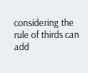considering the rule of thirds can add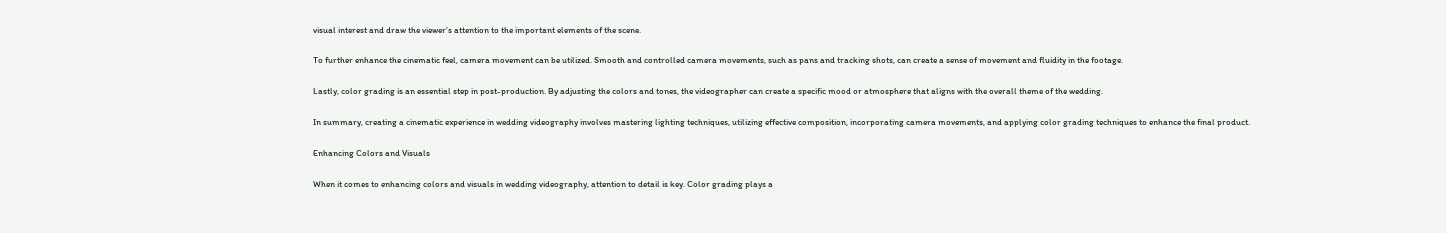visual interest and draw the viewer’s attention to the important elements of the scene.

To further enhance the cinematic feel, camera movement can be utilized. Smooth and controlled camera movements, such as pans and tracking shots, can create a sense of movement and fluidity in the footage.

Lastly, color grading is an essential step in post-production. By adjusting the colors and tones, the videographer can create a specific mood or atmosphere that aligns with the overall theme of the wedding.

In summary, creating a cinematic experience in wedding videography involves mastering lighting techniques, utilizing effective composition, incorporating camera movements, and applying color grading techniques to enhance the final product.

Enhancing Colors and Visuals

When it comes to enhancing colors and visuals in wedding videography, attention to detail is key. Color grading plays a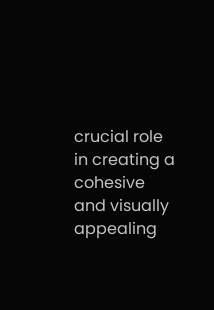crucial role in creating a cohesive and visually appealing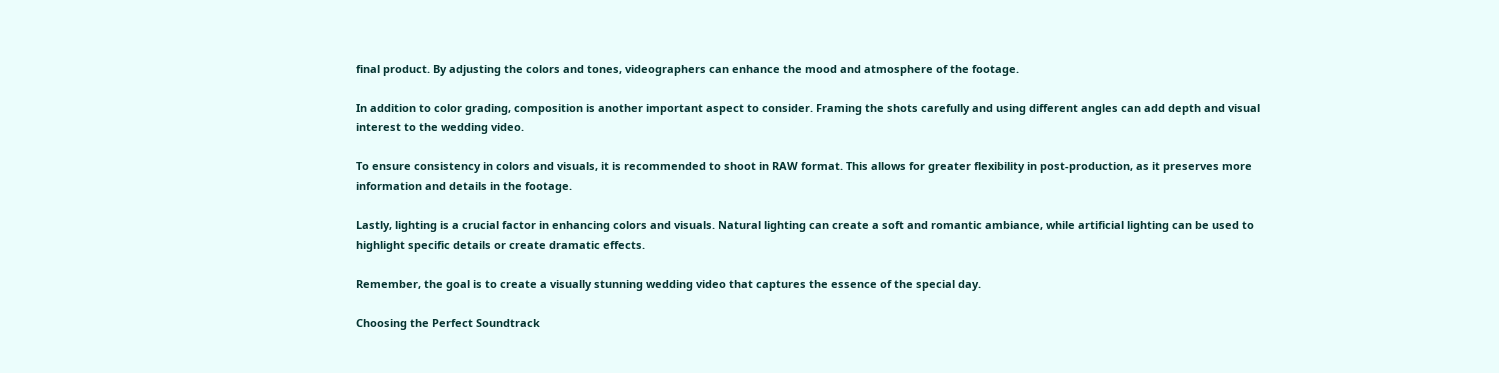final product. By adjusting the colors and tones, videographers can enhance the mood and atmosphere of the footage.

In addition to color grading, composition is another important aspect to consider. Framing the shots carefully and using different angles can add depth and visual interest to the wedding video.

To ensure consistency in colors and visuals, it is recommended to shoot in RAW format. This allows for greater flexibility in post-production, as it preserves more information and details in the footage.

Lastly, lighting is a crucial factor in enhancing colors and visuals. Natural lighting can create a soft and romantic ambiance, while artificial lighting can be used to highlight specific details or create dramatic effects.

Remember, the goal is to create a visually stunning wedding video that captures the essence of the special day.

Choosing the Perfect Soundtrack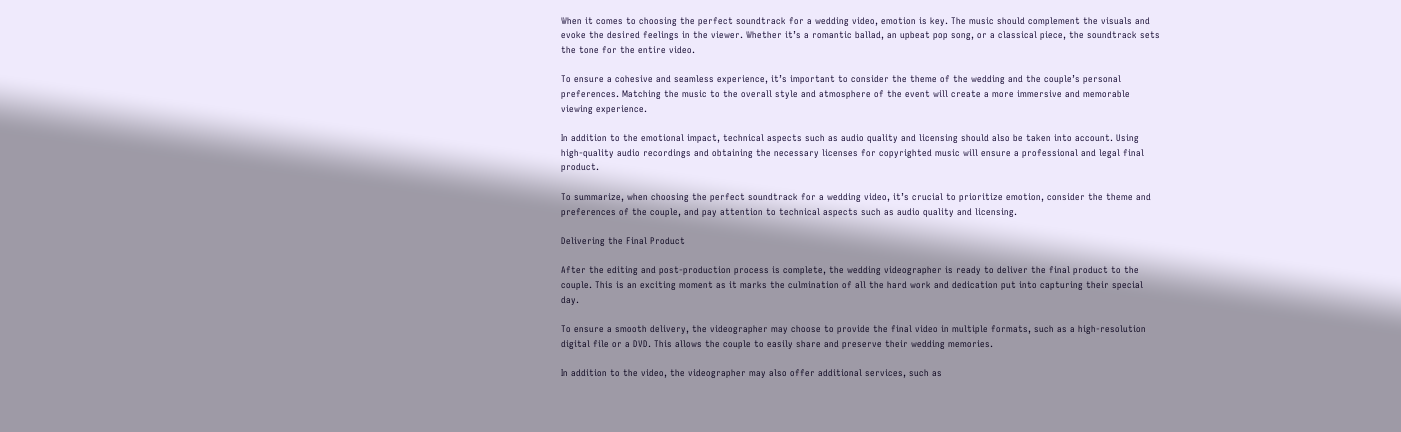When it comes to choosing the perfect soundtrack for a wedding video, emotion is key. The music should complement the visuals and evoke the desired feelings in the viewer. Whether it’s a romantic ballad, an upbeat pop song, or a classical piece, the soundtrack sets the tone for the entire video.

To ensure a cohesive and seamless experience, it’s important to consider the theme of the wedding and the couple’s personal preferences. Matching the music to the overall style and atmosphere of the event will create a more immersive and memorable viewing experience.

In addition to the emotional impact, technical aspects such as audio quality and licensing should also be taken into account. Using high-quality audio recordings and obtaining the necessary licenses for copyrighted music will ensure a professional and legal final product.

To summarize, when choosing the perfect soundtrack for a wedding video, it’s crucial to prioritize emotion, consider the theme and preferences of the couple, and pay attention to technical aspects such as audio quality and licensing.

Delivering the Final Product

After the editing and post-production process is complete, the wedding videographer is ready to deliver the final product to the couple. This is an exciting moment as it marks the culmination of all the hard work and dedication put into capturing their special day.

To ensure a smooth delivery, the videographer may choose to provide the final video in multiple formats, such as a high-resolution digital file or a DVD. This allows the couple to easily share and preserve their wedding memories.

In addition to the video, the videographer may also offer additional services, such as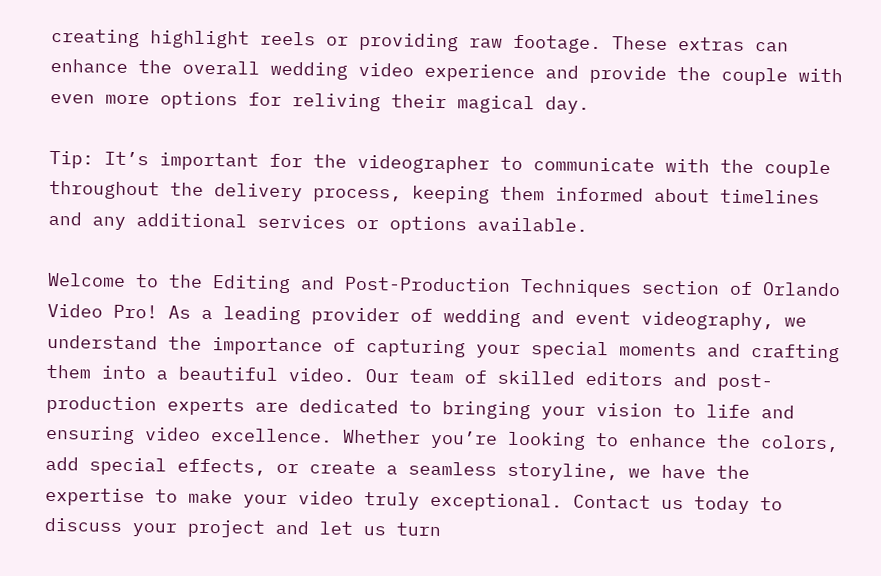creating highlight reels or providing raw footage. These extras can enhance the overall wedding video experience and provide the couple with even more options for reliving their magical day.

Tip: It’s important for the videographer to communicate with the couple throughout the delivery process, keeping them informed about timelines and any additional services or options available.

Welcome to the Editing and Post-Production Techniques section of Orlando Video Pro! As a leading provider of wedding and event videography, we understand the importance of capturing your special moments and crafting them into a beautiful video. Our team of skilled editors and post-production experts are dedicated to bringing your vision to life and ensuring video excellence. Whether you’re looking to enhance the colors, add special effects, or create a seamless storyline, we have the expertise to make your video truly exceptional. Contact us today to discuss your project and let us turn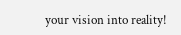your vision into reality!